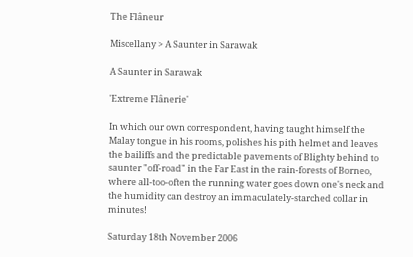The Flâneur

Miscellany > A Saunter in Sarawak

A Saunter in Sarawak

'Extreme Flânerie'

In which our own correspondent, having taught himself the Malay tongue in his rooms, polishes his pith helmet and leaves the bailiffs and the predictable pavements of Blighty behind to saunter "off-road" in the Far East in the rain-forests of Borneo, where all-too-often the running water goes down one's neck and the humidity can destroy an immaculately-starched collar in minutes!

Saturday 18th November 2006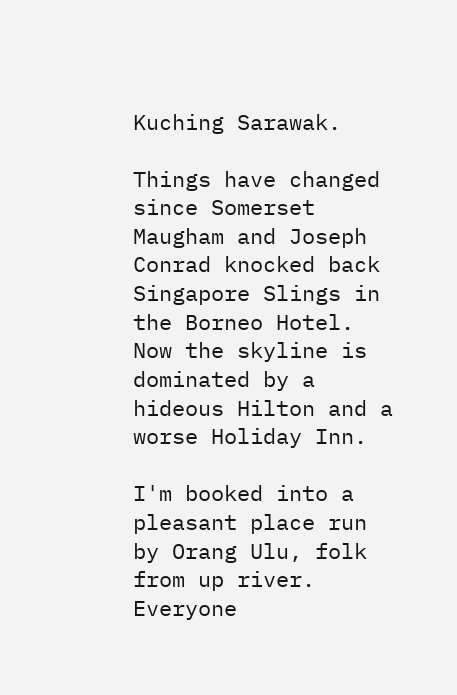Kuching Sarawak.

Things have changed since Somerset Maugham and Joseph Conrad knocked back Singapore Slings in the Borneo Hotel. Now the skyline is dominated by a hideous Hilton and a worse Holiday Inn.

I'm booked into a pleasant place run by Orang Ulu, folk from up river. Everyone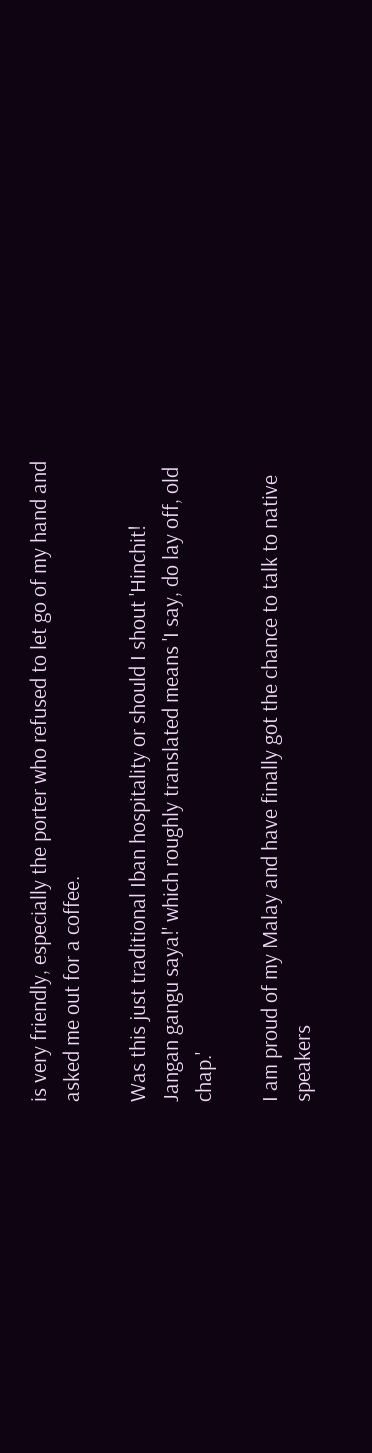is very friendly, especially the porter who refused to let go of my hand and asked me out for a coffee.

Was this just traditional Iban hospitality or should I shout 'Hinchit! Jangan gangu saya!' which roughly translated means 'I say, do lay off, old chap.'

I am proud of my Malay and have finally got the chance to talk to native speakers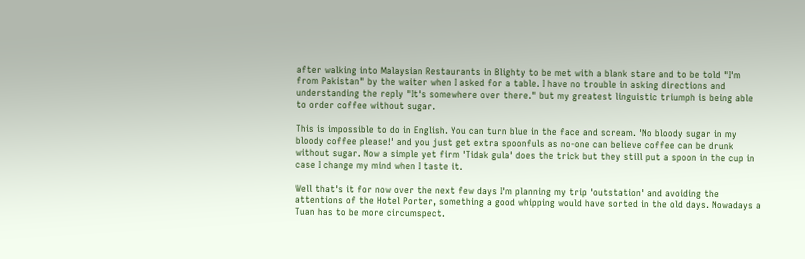after walking into Malaysian Restaurants in Blighty to be met with a blank stare and to be told "I'm from Pakistan" by the waiter when I asked for a table. I have no trouble in asking directions and understanding the reply "It's somewhere over there." but my greatest linguistic triumph is being able to order coffee without sugar.

This is impossible to do in English. You can turn blue in the face and scream. 'No bloody sugar in my bloody coffee please!' and you just get extra spoonfuls as no-one can believe coffee can be drunk without sugar. Now a simple yet firm 'Tidak gula' does the trick but they still put a spoon in the cup in case I change my mind when I taste it.

Well that's it for now over the next few days I'm planning my trip 'outstation' and avoiding the attentions of the Hotel Porter, something a good whipping would have sorted in the old days. Nowadays a Tuan has to be more circumspect.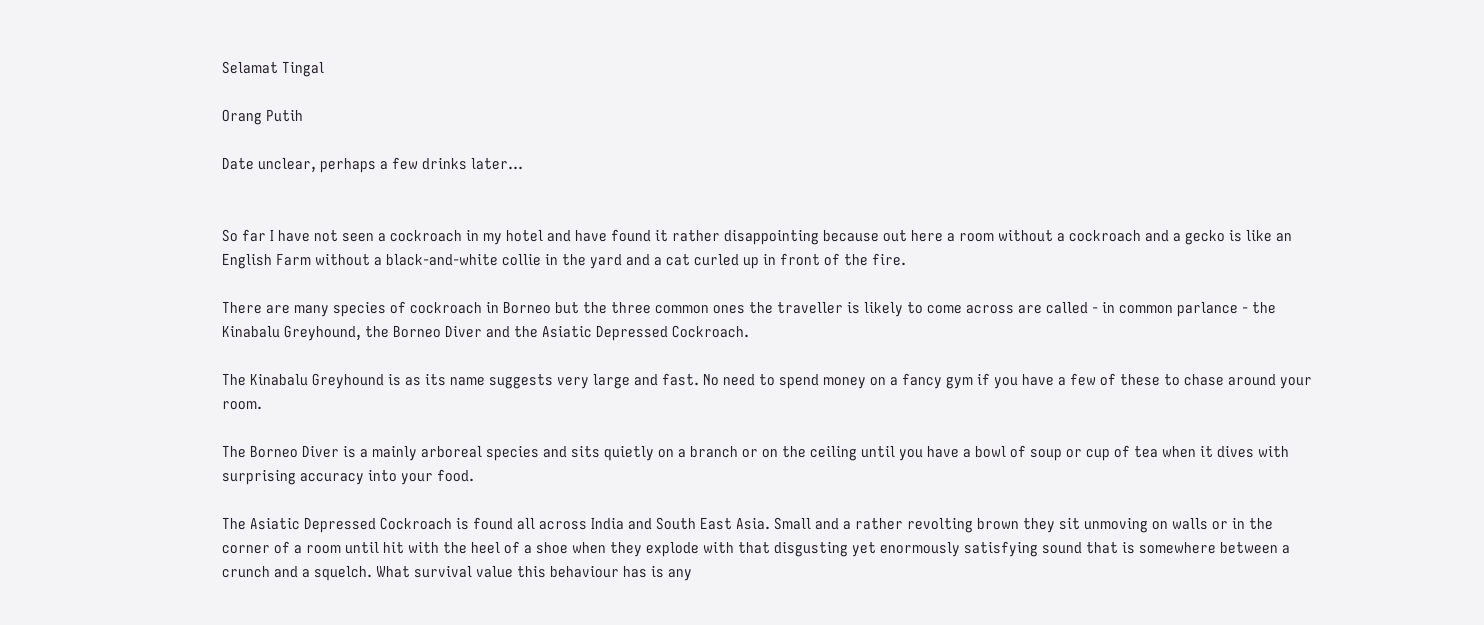Selamat Tingal

Orang Putih

Date unclear, perhaps a few drinks later…


So far I have not seen a cockroach in my hotel and have found it rather disappointing because out here a room without a cockroach and a gecko is like an English Farm without a black-and-white collie in the yard and a cat curled up in front of the fire.

There are many species of cockroach in Borneo but the three common ones the traveller is likely to come across are called - in common parlance - the Kinabalu Greyhound, the Borneo Diver and the Asiatic Depressed Cockroach.

The Kinabalu Greyhound is as its name suggests very large and fast. No need to spend money on a fancy gym if you have a few of these to chase around your room.

The Borneo Diver is a mainly arboreal species and sits quietly on a branch or on the ceiling until you have a bowl of soup or cup of tea when it dives with surprising accuracy into your food.

The Asiatic Depressed Cockroach is found all across India and South East Asia. Small and a rather revolting brown they sit unmoving on walls or in the corner of a room until hit with the heel of a shoe when they explode with that disgusting yet enormously satisfying sound that is somewhere between a crunch and a squelch. What survival value this behaviour has is any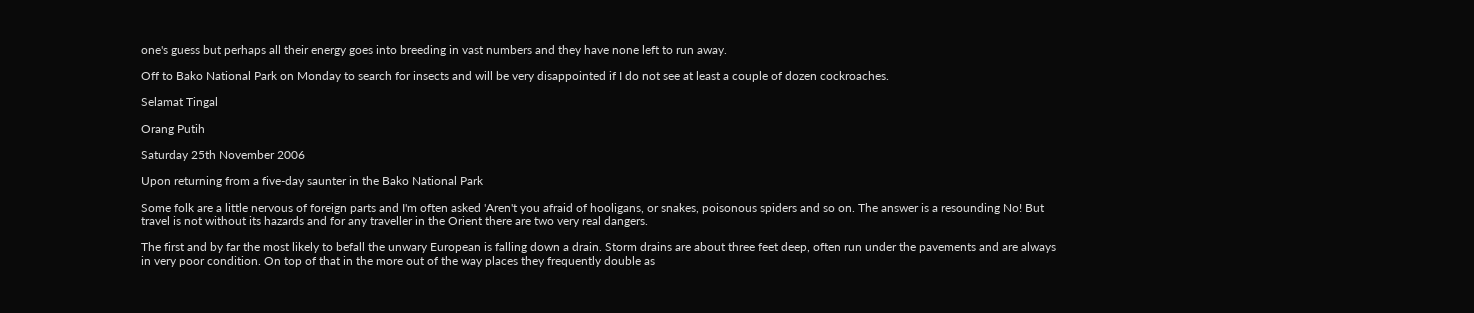one's guess but perhaps all their energy goes into breeding in vast numbers and they have none left to run away.

Off to Bako National Park on Monday to search for insects and will be very disappointed if I do not see at least a couple of dozen cockroaches.

Selamat Tingal

Orang Putih

Saturday 25th November 2006

Upon returning from a five-day saunter in the Bako National Park

Some folk are a little nervous of foreign parts and I'm often asked 'Aren't you afraid of hooligans, or snakes, poisonous spiders and so on. The answer is a resounding No! But travel is not without its hazards and for any traveller in the Orient there are two very real dangers.

The first and by far the most likely to befall the unwary European is falling down a drain. Storm drains are about three feet deep, often run under the pavements and are always in very poor condition. On top of that in the more out of the way places they frequently double as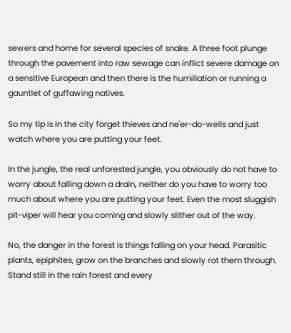sewers and home for several species of snake. A three foot plunge through the pavement into raw sewage can inflict severe damage on a sensitive European and then there is the humiliation or running a gauntlet of guffawing natives.

So my tip is in the city forget thieves and ne'er-do-wells and just watch where you are putting your feet.

In the jungle, the real unforested jungle, you obviously do not have to worry about falling down a drain, neither do you have to worry too much about where you are putting your feet. Even the most sluggish pit-viper will hear you coming and slowly slither out of the way.

No, the danger in the forest is things falling on your head. Parasitic plants, epiphites, grow on the branches and slowly rot them through. Stand still in the rain forest and every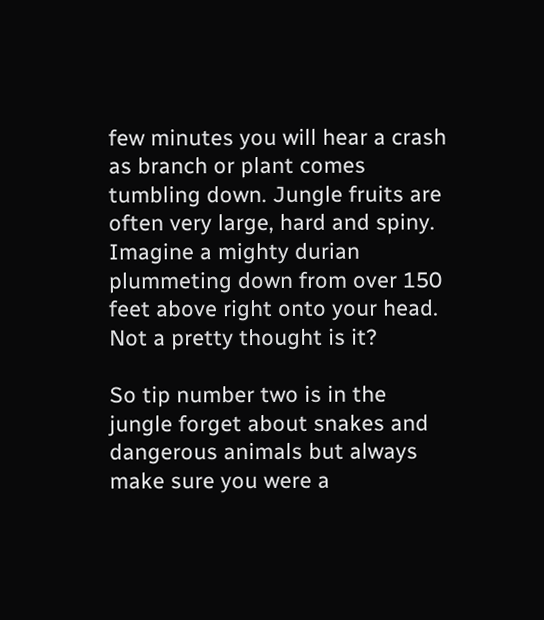few minutes you will hear a crash as branch or plant comes tumbling down. Jungle fruits are often very large, hard and spiny. Imagine a mighty durian plummeting down from over 150 feet above right onto your head. Not a pretty thought is it?

So tip number two is in the jungle forget about snakes and dangerous animals but always make sure you were a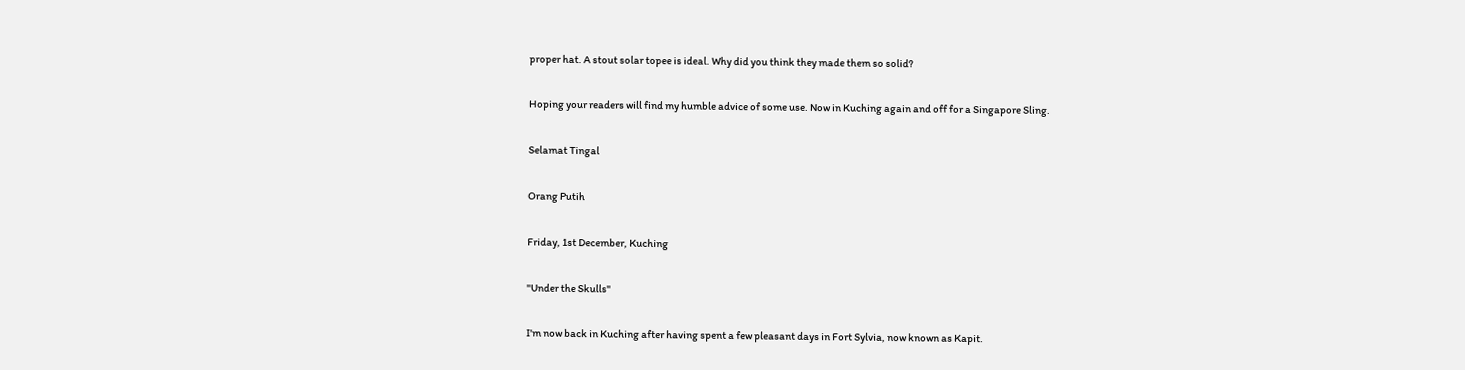proper hat. A stout solar topee is ideal. Why did you think they made them so solid?

Hoping your readers will find my humble advice of some use. Now in Kuching again and off for a Singapore Sling.

Selamat Tingal

Orang Putih

Friday, 1st December, Kuching

"Under the Skulls"

I'm now back in Kuching after having spent a few pleasant days in Fort Sylvia, now known as Kapit.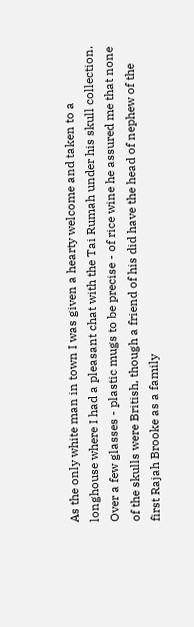As the only white man in town I was given a hearty welcome and taken to a longhouse where I had a pleasant chat with the Tai Rumah under his skull collection. Over a few glasses - plastic mugs to be precise - of rice wine he assured me that none of the skulls were British, though a friend of his did have the head of nephew of the first Rajah Brooke as a family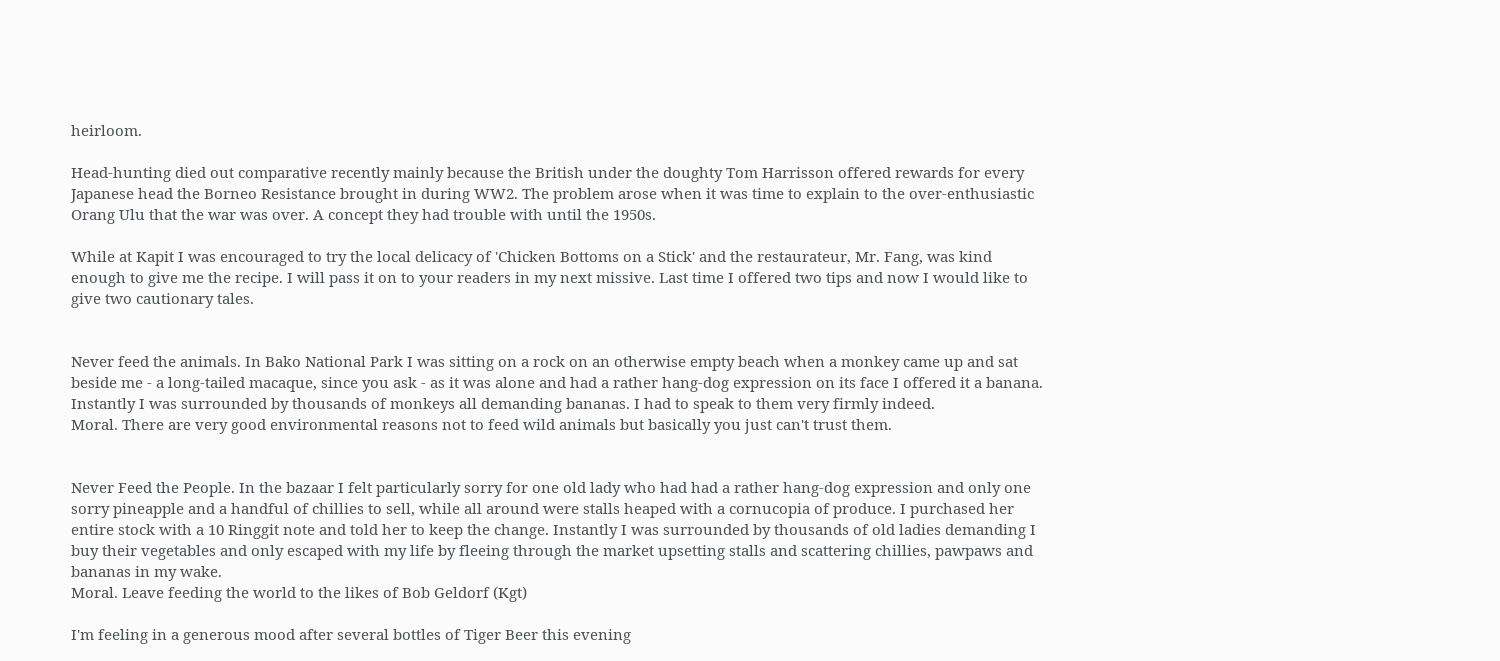heirloom.

Head-hunting died out comparative recently mainly because the British under the doughty Tom Harrisson offered rewards for every Japanese head the Borneo Resistance brought in during WW2. The problem arose when it was time to explain to the over-enthusiastic Orang Ulu that the war was over. A concept they had trouble with until the 1950s.

While at Kapit I was encouraged to try the local delicacy of 'Chicken Bottoms on a Stick' and the restaurateur, Mr. Fang, was kind enough to give me the recipe. I will pass it on to your readers in my next missive. Last time I offered two tips and now I would like to give two cautionary tales.


Never feed the animals. In Bako National Park I was sitting on a rock on an otherwise empty beach when a monkey came up and sat beside me - a long-tailed macaque, since you ask - as it was alone and had a rather hang-dog expression on its face I offered it a banana. Instantly I was surrounded by thousands of monkeys all demanding bananas. I had to speak to them very firmly indeed.
Moral. There are very good environmental reasons not to feed wild animals but basically you just can't trust them.


Never Feed the People. In the bazaar I felt particularly sorry for one old lady who had had a rather hang-dog expression and only one sorry pineapple and a handful of chillies to sell, while all around were stalls heaped with a cornucopia of produce. I purchased her entire stock with a 10 Ringgit note and told her to keep the change. Instantly I was surrounded by thousands of old ladies demanding I buy their vegetables and only escaped with my life by fleeing through the market upsetting stalls and scattering chillies, pawpaws and bananas in my wake.
Moral. Leave feeding the world to the likes of Bob Geldorf (Kgt)

I'm feeling in a generous mood after several bottles of Tiger Beer this evening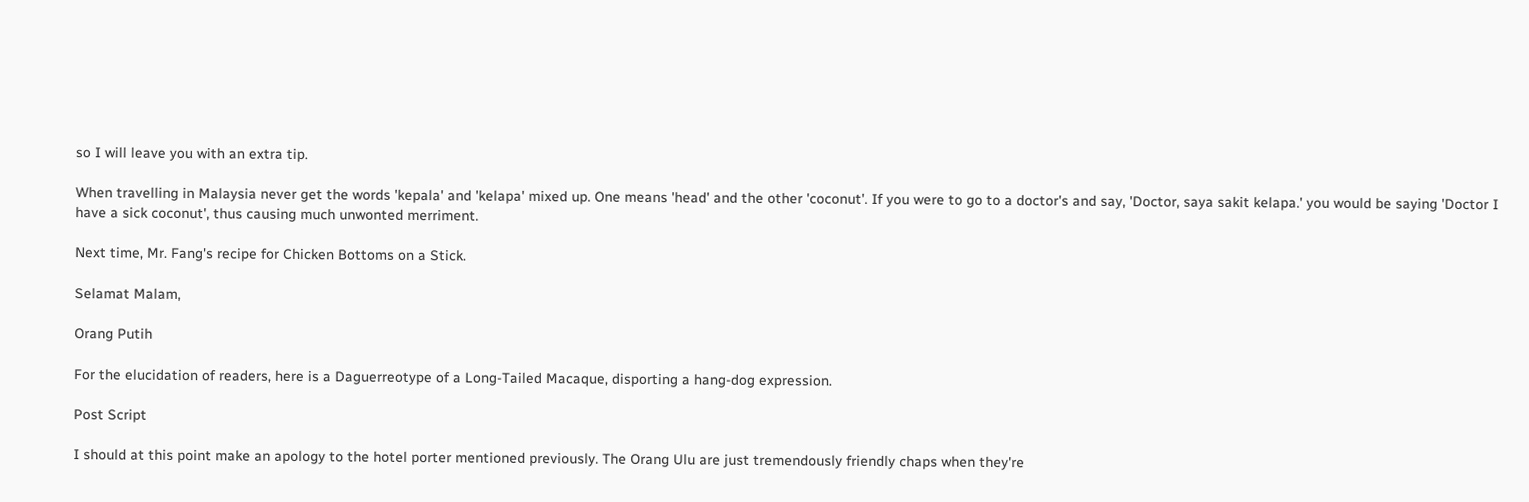so I will leave you with an extra tip.

When travelling in Malaysia never get the words 'kepala' and 'kelapa' mixed up. One means 'head' and the other 'coconut'. If you were to go to a doctor's and say, 'Doctor, saya sakit kelapa.' you would be saying 'Doctor I have a sick coconut', thus causing much unwonted merriment.

Next time, Mr. Fang's recipe for Chicken Bottoms on a Stick.

Selamat Malam,

Orang Putih

For the elucidation of readers, here is a Daguerreotype of a Long-Tailed Macaque, disporting a hang-dog expression.

Post Script

I should at this point make an apology to the hotel porter mentioned previously. The Orang Ulu are just tremendously friendly chaps when they're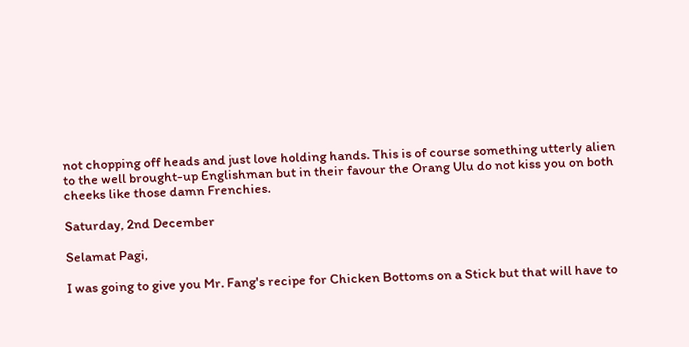not chopping off heads and just love holding hands. This is of course something utterly alien to the well brought-up Englishman but in their favour the Orang Ulu do not kiss you on both cheeks like those damn Frenchies.

Saturday, 2nd December

Selamat Pagi,

I was going to give you Mr. Fang's recipe for Chicken Bottoms on a Stick but that will have to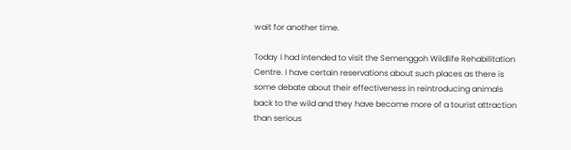wait for another time.

Today I had intended to visit the Semenggoh Wildlife Rehabilitation Centre. I have certain reservations about such places as there is some debate about their effectiveness in reintroducing animals back to the wild and they have become more of a tourist attraction than serious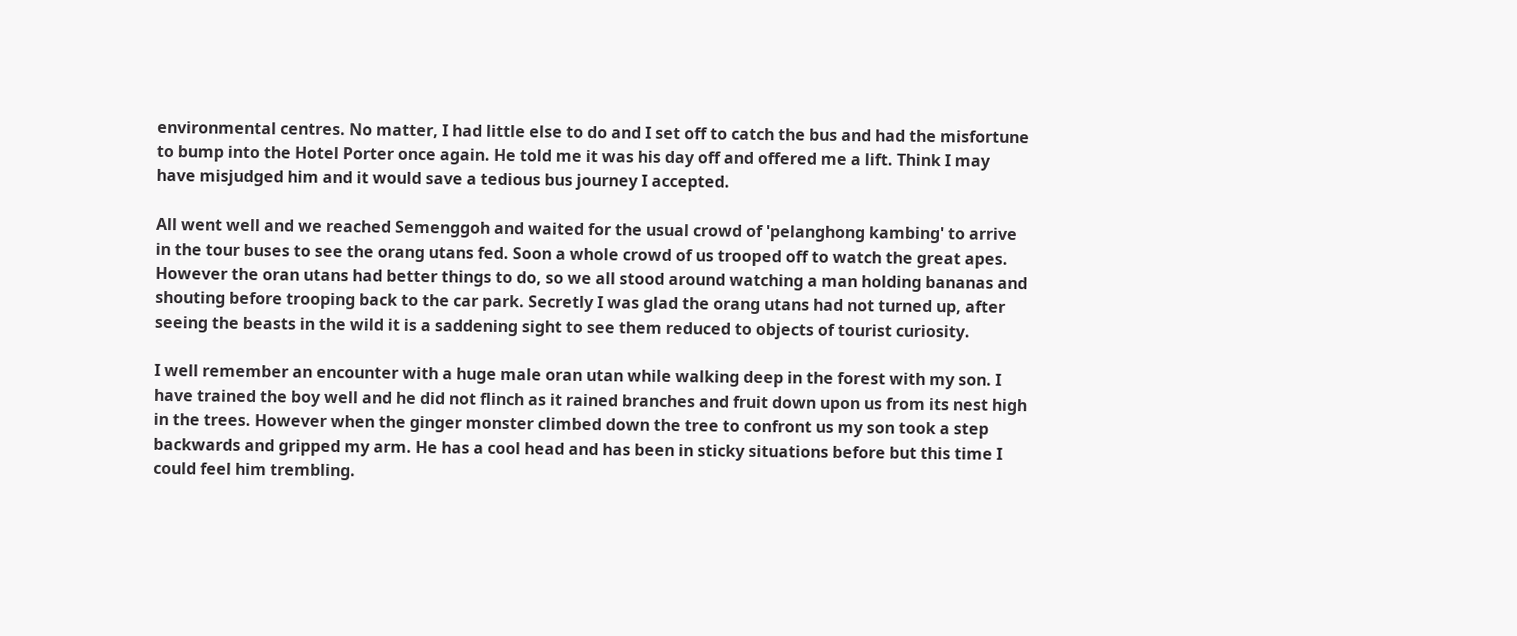environmental centres. No matter, I had little else to do and I set off to catch the bus and had the misfortune to bump into the Hotel Porter once again. He told me it was his day off and offered me a lift. Think I may have misjudged him and it would save a tedious bus journey I accepted.

All went well and we reached Semenggoh and waited for the usual crowd of 'pelanghong kambing' to arrive in the tour buses to see the orang utans fed. Soon a whole crowd of us trooped off to watch the great apes. However the oran utans had better things to do, so we all stood around watching a man holding bananas and shouting before trooping back to the car park. Secretly I was glad the orang utans had not turned up, after seeing the beasts in the wild it is a saddening sight to see them reduced to objects of tourist curiosity.

I well remember an encounter with a huge male oran utan while walking deep in the forest with my son. I have trained the boy well and he did not flinch as it rained branches and fruit down upon us from its nest high in the trees. However when the ginger monster climbed down the tree to confront us my son took a step backwards and gripped my arm. He has a cool head and has been in sticky situations before but this time I could feel him trembling.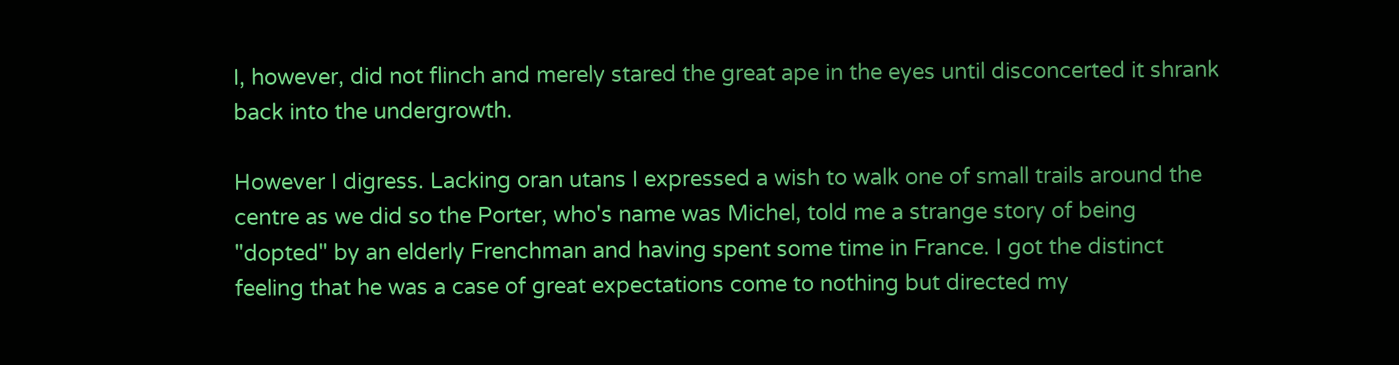I, however, did not flinch and merely stared the great ape in the eyes until disconcerted it shrank back into the undergrowth.

However I digress. Lacking oran utans I expressed a wish to walk one of small trails around the centre as we did so the Porter, who's name was Michel, told me a strange story of being "dopted" by an elderly Frenchman and having spent some time in France. I got the distinct feeling that he was a case of great expectations come to nothing but directed my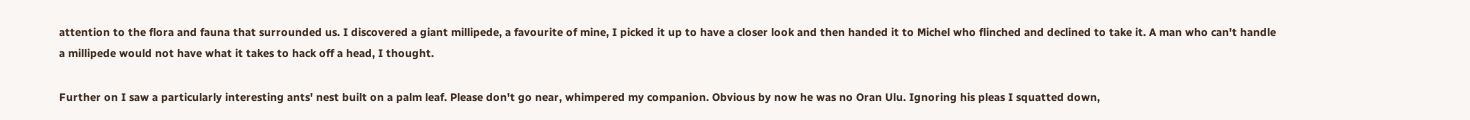attention to the flora and fauna that surrounded us. I discovered a giant millipede, a favourite of mine, I picked it up to have a closer look and then handed it to Michel who flinched and declined to take it. A man who can't handle a millipede would not have what it takes to hack off a head, I thought.

Further on I saw a particularly interesting ants' nest built on a palm leaf. Please don't go near, whimpered my companion. Obvious by now he was no Oran Ulu. Ignoring his pleas I squatted down,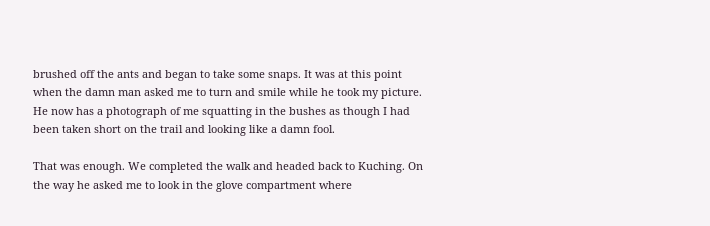brushed off the ants and began to take some snaps. It was at this point when the damn man asked me to turn and smile while he took my picture. He now has a photograph of me squatting in the bushes as though I had been taken short on the trail and looking like a damn fool.

That was enough. We completed the walk and headed back to Kuching. On the way he asked me to look in the glove compartment where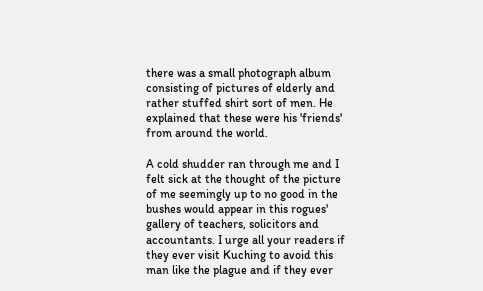there was a small photograph album consisting of pictures of elderly and rather stuffed shirt sort of men. He explained that these were his 'friends' from around the world.

A cold shudder ran through me and I felt sick at the thought of the picture of me seemingly up to no good in the bushes would appear in this rogues' gallery of teachers, solicitors and accountants. I urge all your readers if they ever visit Kuching to avoid this man like the plague and if they ever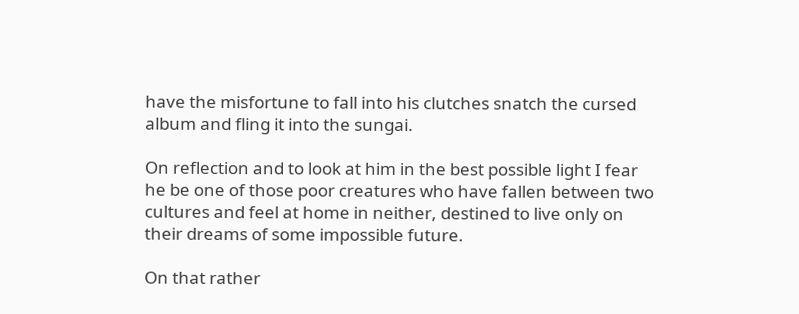have the misfortune to fall into his clutches snatch the cursed album and fling it into the sungai.

On reflection and to look at him in the best possible light I fear he be one of those poor creatures who have fallen between two cultures and feel at home in neither, destined to live only on their dreams of some impossible future.

On that rather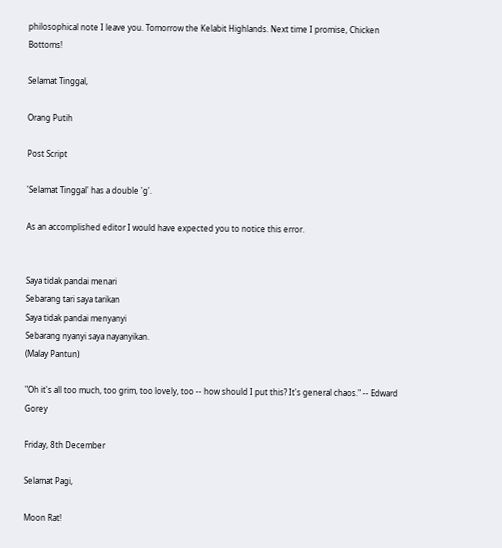philosophical note I leave you. Tomorrow the Kelabit Highlands. Next time I promise, Chicken Bottoms!

Selamat Tinggal,

Orang Putih

Post Script

'Selamat Tinggal' has a double 'g'.

As an accomplished editor I would have expected you to notice this error.


Saya tidak pandai menari
Sebarang tari saya tarikan
Saya tidak pandai menyanyi
Sebarang nyanyi saya nayanyikan.
(Malay Pantun)

"Oh it's all too much, too grim, too lovely, too -- how should I put this? It's general chaos." -- Edward Gorey

Friday, 8th December

Selamat Pagi,

Moon Rat!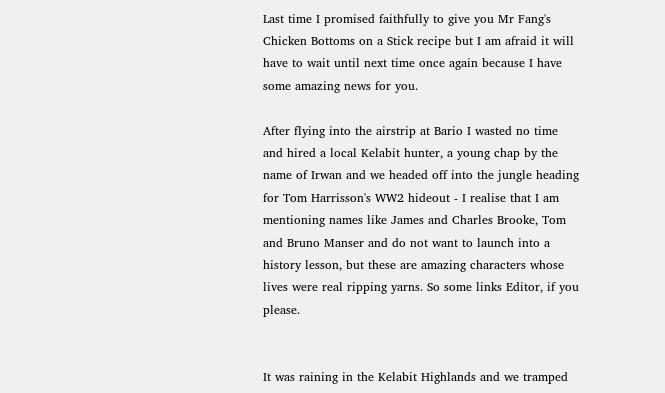Last time I promised faithfully to give you Mr Fang's Chicken Bottoms on a Stick recipe but I am afraid it will have to wait until next time once again because I have some amazing news for you.

After flying into the airstrip at Bario I wasted no time and hired a local Kelabit hunter, a young chap by the name of Irwan and we headed off into the jungle heading for Tom Harrisson's WW2 hideout - I realise that I am mentioning names like James and Charles Brooke, Tom and Bruno Manser and do not want to launch into a history lesson, but these are amazing characters whose lives were real ripping yarns. So some links Editor, if you please.


It was raining in the Kelabit Highlands and we tramped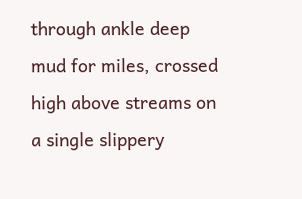through ankle deep mud for miles, crossed high above streams on a single slippery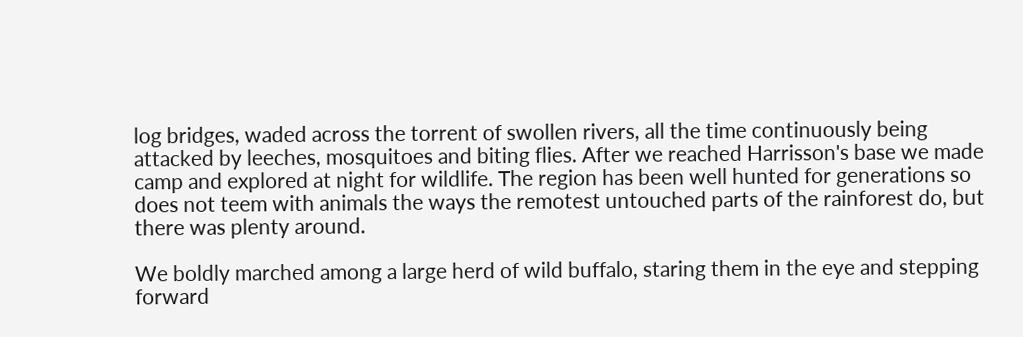log bridges, waded across the torrent of swollen rivers, all the time continuously being attacked by leeches, mosquitoes and biting flies. After we reached Harrisson's base we made camp and explored at night for wildlife. The region has been well hunted for generations so does not teem with animals the ways the remotest untouched parts of the rainforest do, but there was plenty around.

We boldly marched among a large herd of wild buffalo, staring them in the eye and stepping forward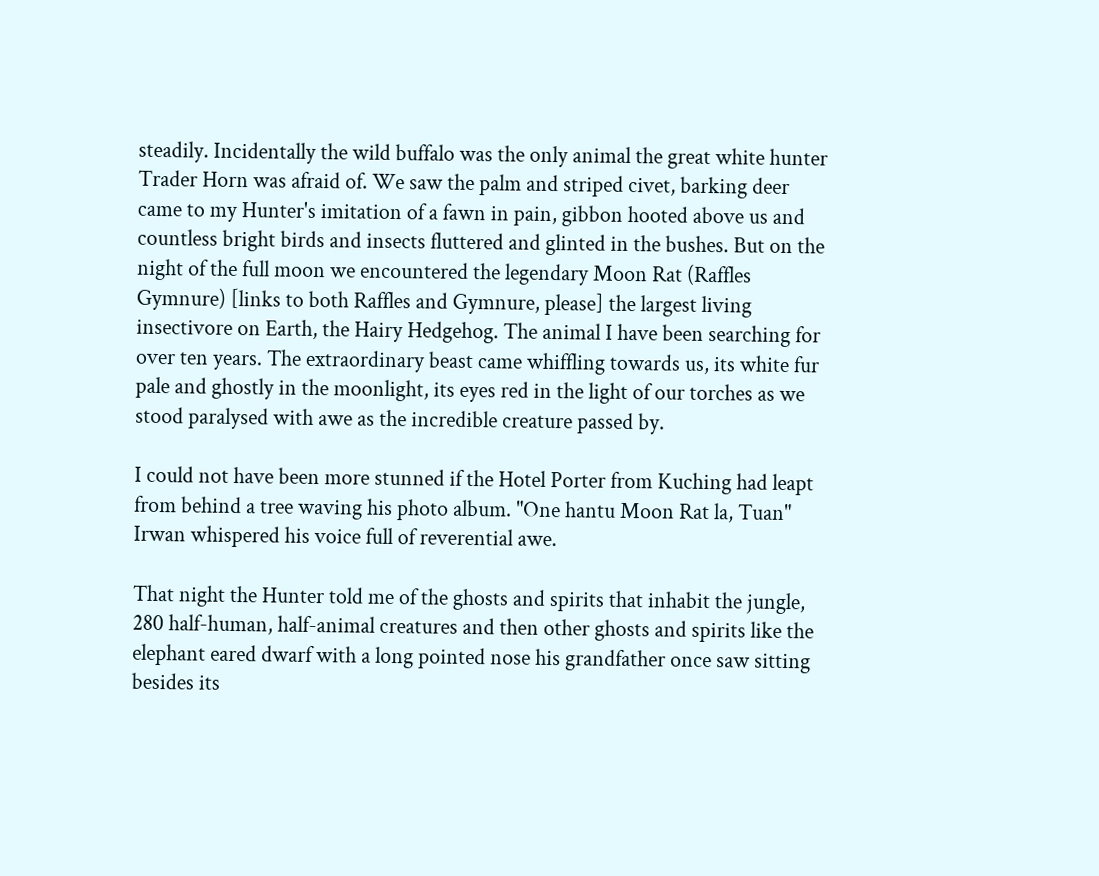steadily. Incidentally the wild buffalo was the only animal the great white hunter Trader Horn was afraid of. We saw the palm and striped civet, barking deer came to my Hunter's imitation of a fawn in pain, gibbon hooted above us and countless bright birds and insects fluttered and glinted in the bushes. But on the night of the full moon we encountered the legendary Moon Rat (Raffles Gymnure) [links to both Raffles and Gymnure, please] the largest living insectivore on Earth, the Hairy Hedgehog. The animal I have been searching for over ten years. The extraordinary beast came whiffling towards us, its white fur pale and ghostly in the moonlight, its eyes red in the light of our torches as we stood paralysed with awe as the incredible creature passed by.

I could not have been more stunned if the Hotel Porter from Kuching had leapt from behind a tree waving his photo album. "One hantu Moon Rat la, Tuan" Irwan whispered his voice full of reverential awe.

That night the Hunter told me of the ghosts and spirits that inhabit the jungle, 280 half-human, half-animal creatures and then other ghosts and spirits like the elephant eared dwarf with a long pointed nose his grandfather once saw sitting besides its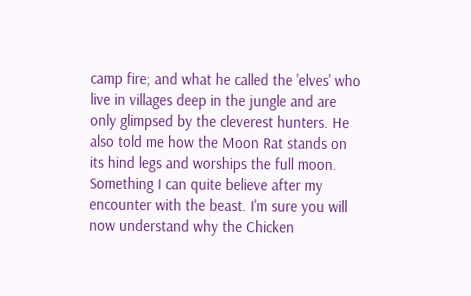camp fire; and what he called the 'elves' who live in villages deep in the jungle and are only glimpsed by the cleverest hunters. He also told me how the Moon Rat stands on its hind legs and worships the full moon. Something I can quite believe after my encounter with the beast. I'm sure you will now understand why the Chicken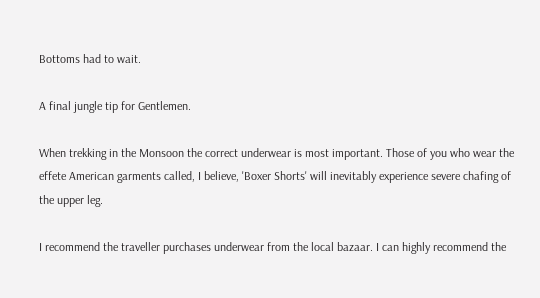Bottoms had to wait.

A final jungle tip for Gentlemen.

When trekking in the Monsoon the correct underwear is most important. Those of you who wear the effete American garments called, I believe, 'Boxer Shorts' will inevitably experience severe chafing of the upper leg.

I recommend the traveller purchases underwear from the local bazaar. I can highly recommend the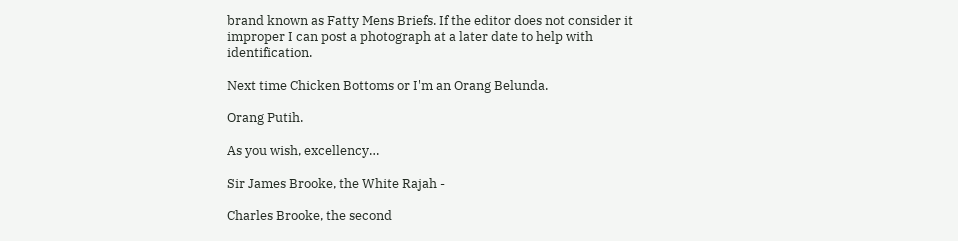brand known as Fatty Mens Briefs. If the editor does not consider it improper I can post a photograph at a later date to help with identification.

Next time Chicken Bottoms or I'm an Orang Belunda.

Orang Putih.

As you wish, excellency…

Sir James Brooke, the White Rajah -

Charles Brooke, the second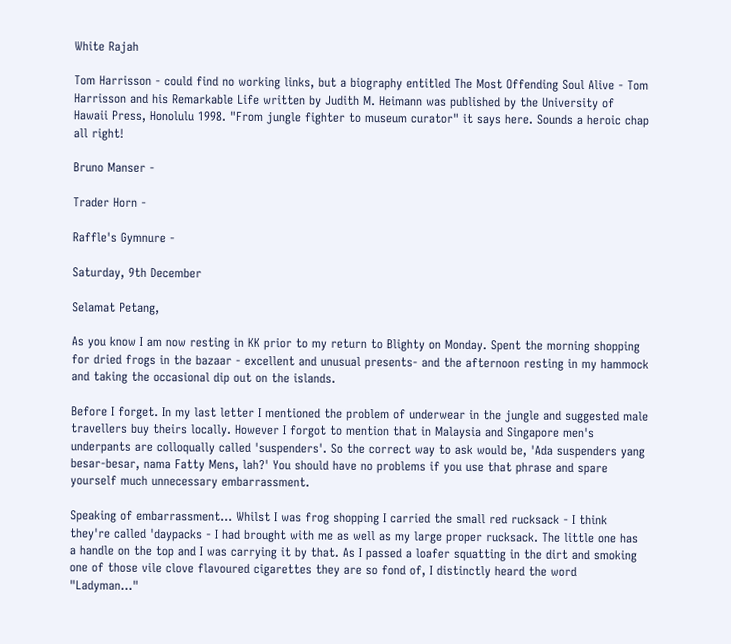White Rajah

Tom Harrisson - could find no working links, but a biography entitled The Most Offending Soul Alive - Tom Harrisson and his Remarkable Life written by Judith M. Heimann was published by the University of Hawaii Press, Honolulu 1998. "From jungle fighter to museum curator" it says here. Sounds a heroic chap all right!

Bruno Manser -

Trader Horn -

Raffle's Gymnure -

Saturday, 9th December

Selamat Petang,

As you know I am now resting in KK prior to my return to Blighty on Monday. Spent the morning shopping for dried frogs in the bazaar - excellent and unusual presents- and the afternoon resting in my hammock and taking the occasional dip out on the islands.

Before I forget. In my last letter I mentioned the problem of underwear in the jungle and suggested male travellers buy theirs locally. However I forgot to mention that in Malaysia and Singapore men's underpants are colloqually called 'suspenders'. So the correct way to ask would be, 'Ada suspenders yang besar-besar, nama Fatty Mens, lah?' You should have no problems if you use that phrase and spare yourself much unnecessary embarrassment.

Speaking of embarrassment... Whilst I was frog shopping I carried the small red rucksack - I think they're called 'daypacks - I had brought with me as well as my large proper rucksack. The little one has a handle on the top and I was carrying it by that. As I passed a loafer squatting in the dirt and smoking one of those vile clove flavoured cigarettes they are so fond of, I distinctly heard the word "Ladyman..."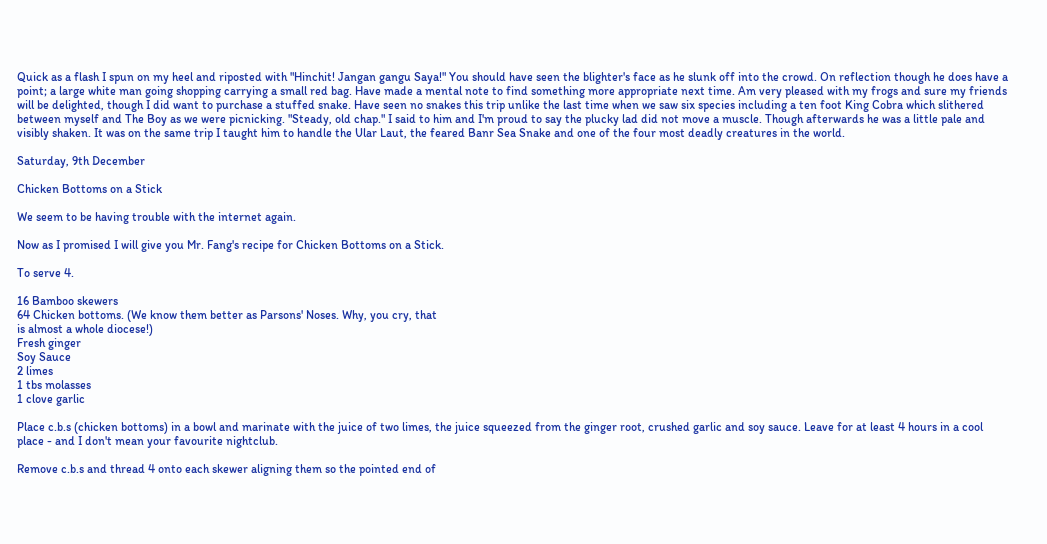Quick as a flash I spun on my heel and riposted with "Hinchit! Jangan gangu Saya!" You should have seen the blighter's face as he slunk off into the crowd. On reflection though he does have a point; a large white man going shopping carrying a small red bag. Have made a mental note to find something more appropriate next time. Am very pleased with my frogs and sure my friends will be delighted, though I did want to purchase a stuffed snake. Have seen no snakes this trip unlike the last time when we saw six species including a ten foot King Cobra which slithered between myself and The Boy as we were picnicking. "Steady, old chap." I said to him and I'm proud to say the plucky lad did not move a muscle. Though afterwards he was a little pale and visibly shaken. It was on the same trip I taught him to handle the Ular Laut, the feared Banr Sea Snake and one of the four most deadly creatures in the world.

Saturday, 9th December

Chicken Bottoms on a Stick

We seem to be having trouble with the internet again.

Now as I promised I will give you Mr. Fang's recipe for Chicken Bottoms on a Stick.

To serve 4.

16 Bamboo skewers
64 Chicken bottoms. (We know them better as Parsons' Noses. Why, you cry, that
is almost a whole diocese!)
Fresh ginger
Soy Sauce
2 limes
1 tbs molasses
1 clove garlic

Place c.b.s (chicken bottoms) in a bowl and marinate with the juice of two limes, the juice squeezed from the ginger root, crushed garlic and soy sauce. Leave for at least 4 hours in a cool place - and I don't mean your favourite nightclub.

Remove c.b.s and thread 4 onto each skewer aligning them so the pointed end of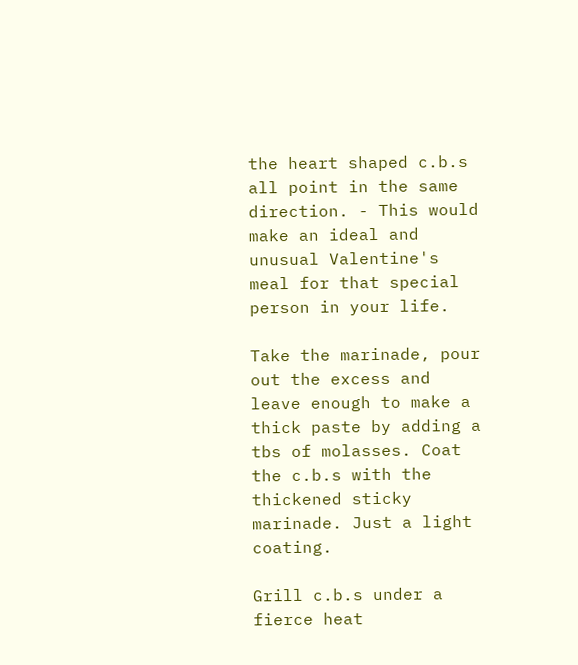the heart shaped c.b.s all point in the same direction. - This would make an ideal and unusual Valentine's meal for that special person in your life.

Take the marinade, pour out the excess and leave enough to make a thick paste by adding a tbs of molasses. Coat the c.b.s with the thickened sticky marinade. Just a light coating.

Grill c.b.s under a fierce heat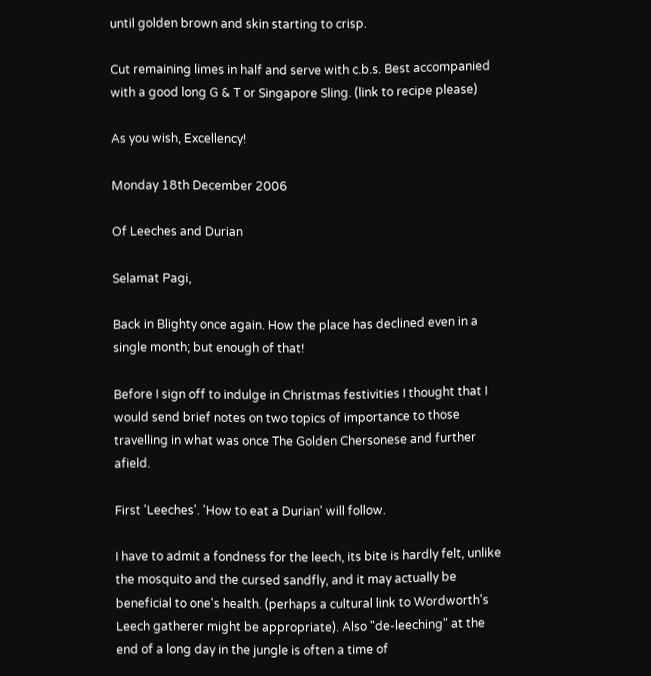until golden brown and skin starting to crisp.

Cut remaining limes in half and serve with c.b.s. Best accompanied with a good long G & T or Singapore Sling. (link to recipe please)

As you wish, Excellency!

Monday 18th December 2006

Of Leeches and Durian

Selamat Pagi,

Back in Blighty once again. How the place has declined even in a single month; but enough of that!

Before I sign off to indulge in Christmas festivities I thought that I would send brief notes on two topics of importance to those travelling in what was once The Golden Chersonese and further afield.

First 'Leeches'. 'How to eat a Durian' will follow.

I have to admit a fondness for the leech, its bite is hardly felt, unlike the mosquito and the cursed sandfly, and it may actually be beneficial to one's health. (perhaps a cultural link to Wordworth's Leech gatherer might be appropriate). Also "de-leeching" at the end of a long day in the jungle is often a time of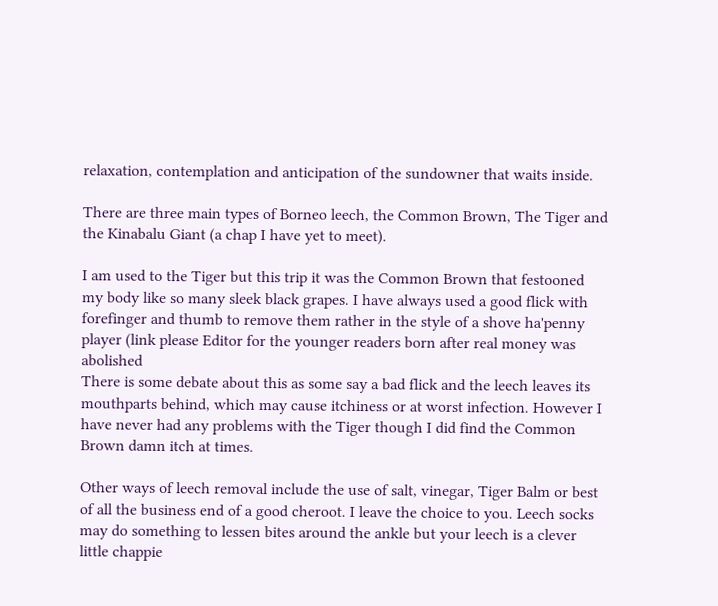relaxation, contemplation and anticipation of the sundowner that waits inside.

There are three main types of Borneo leech, the Common Brown, The Tiger and the Kinabalu Giant (a chap I have yet to meet).

I am used to the Tiger but this trip it was the Common Brown that festooned my body like so many sleek black grapes. I have always used a good flick with forefinger and thumb to remove them rather in the style of a shove ha'penny player (link please Editor for the younger readers born after real money was abolished
There is some debate about this as some say a bad flick and the leech leaves its mouthparts behind, which may cause itchiness or at worst infection. However I have never had any problems with the Tiger though I did find the Common Brown damn itch at times.

Other ways of leech removal include the use of salt, vinegar, Tiger Balm or best of all the business end of a good cheroot. I leave the choice to you. Leech socks may do something to lessen bites around the ankle but your leech is a clever little chappie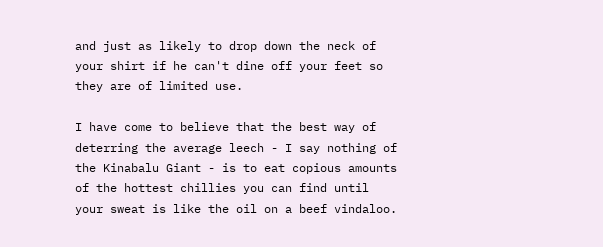and just as likely to drop down the neck of your shirt if he can't dine off your feet so they are of limited use.

I have come to believe that the best way of deterring the average leech - I say nothing of the Kinabalu Giant - is to eat copious amounts of the hottest chillies you can find until your sweat is like the oil on a beef vindaloo.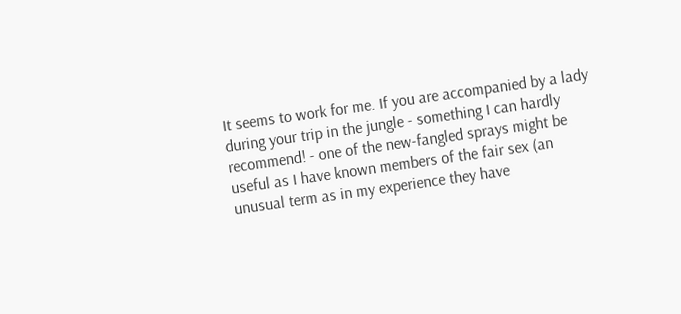It seems to work for me. If you are accompanied by a lady during your trip in the jungle - something I can hardly recommend! - one of the new-fangled sprays might be useful as I have known members of the fair sex (an unusual term as in my experience they have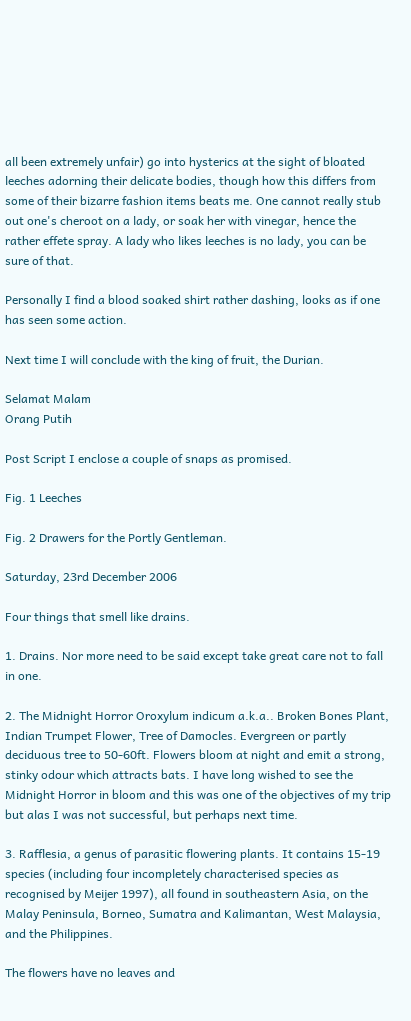all been extremely unfair) go into hysterics at the sight of bloated leeches adorning their delicate bodies, though how this differs from some of their bizarre fashion items beats me. One cannot really stub out one's cheroot on a lady, or soak her with vinegar, hence the rather effete spray. A lady who likes leeches is no lady, you can be sure of that.

Personally I find a blood soaked shirt rather dashing, looks as if one has seen some action.

Next time I will conclude with the king of fruit, the Durian.

Selamat Malam
Orang Putih

Post Script I enclose a couple of snaps as promised.

Fig. 1 Leeches

Fig. 2 Drawers for the Portly Gentleman.

Saturday, 23rd December 2006

Four things that smell like drains.

1. Drains. Nor more need to be said except take great care not to fall in one.

2. The Midnight Horror Oroxylum indicum a.k.a.. Broken Bones Plant, Indian Trumpet Flower, Tree of Damocles. Evergreen or partly deciduous tree to 50-60ft. Flowers bloom at night and emit a strong, stinky odour which attracts bats. I have long wished to see the Midnight Horror in bloom and this was one of the objectives of my trip but alas I was not successful, but perhaps next time.

3. Rafflesia, a genus of parasitic flowering plants. It contains 15-19 species (including four incompletely characterised species as recognised by Meijer 1997), all found in southeastern Asia, on the Malay Peninsula, Borneo, Sumatra and Kalimantan, West Malaysia, and the Philippines.

The flowers have no leaves and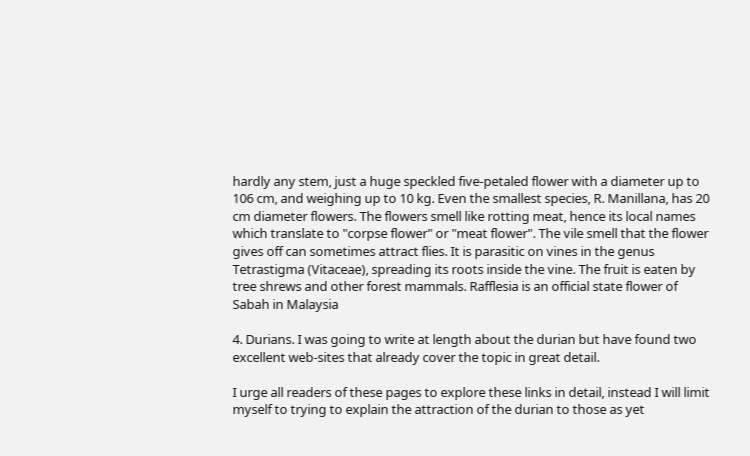hardly any stem, just a huge speckled five-petaled flower with a diameter up to 106 cm, and weighing up to 10 kg. Even the smallest species, R. Manillana, has 20 cm diameter flowers. The flowers smell like rotting meat, hence its local names which translate to "corpse flower" or "meat flower". The vile smell that the flower gives off can sometimes attract flies. It is parasitic on vines in the genus Tetrastigma (Vitaceae), spreading its roots inside the vine. The fruit is eaten by tree shrews and other forest mammals. Rafflesia is an official state flower of Sabah in Malaysia

4. Durians. I was going to write at length about the durian but have found two excellent web-sites that already cover the topic in great detail.

I urge all readers of these pages to explore these links in detail, instead I will limit myself to trying to explain the attraction of the durian to those as yet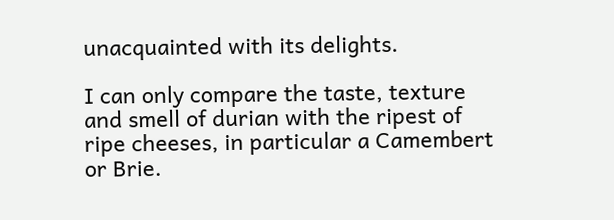unacquainted with its delights.

I can only compare the taste, texture and smell of durian with the ripest of ripe cheeses, in particular a Camembert or Brie.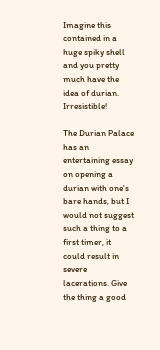Imagine this contained in a huge spiky shell and you pretty much have the idea of durian. Irresistible!

The Durian Palace has an entertaining essay on opening a durian with one's bare hands, but I would not suggest such a thing to a first timer, it could result in severe lacerations. Give the thing a good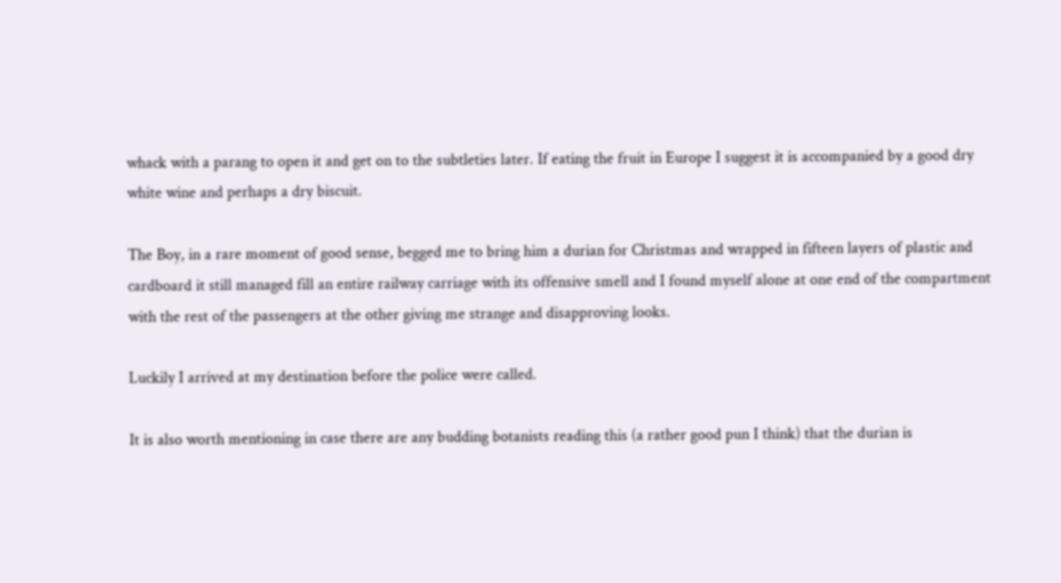whack with a parang to open it and get on to the subtleties later. If eating the fruit in Europe I suggest it is accompanied by a good dry white wine and perhaps a dry biscuit.

The Boy, in a rare moment of good sense, begged me to bring him a durian for Christmas and wrapped in fifteen layers of plastic and cardboard it still managed fill an entire railway carriage with its offensive smell and I found myself alone at one end of the compartment with the rest of the passengers at the other giving me strange and disapproving looks.

Luckily I arrived at my destination before the police were called.

It is also worth mentioning in case there are any budding botanists reading this (a rather good pun I think) that the durian is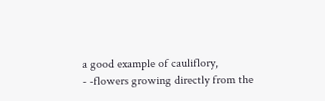a good example of cauliflory,
- -flowers growing directly from the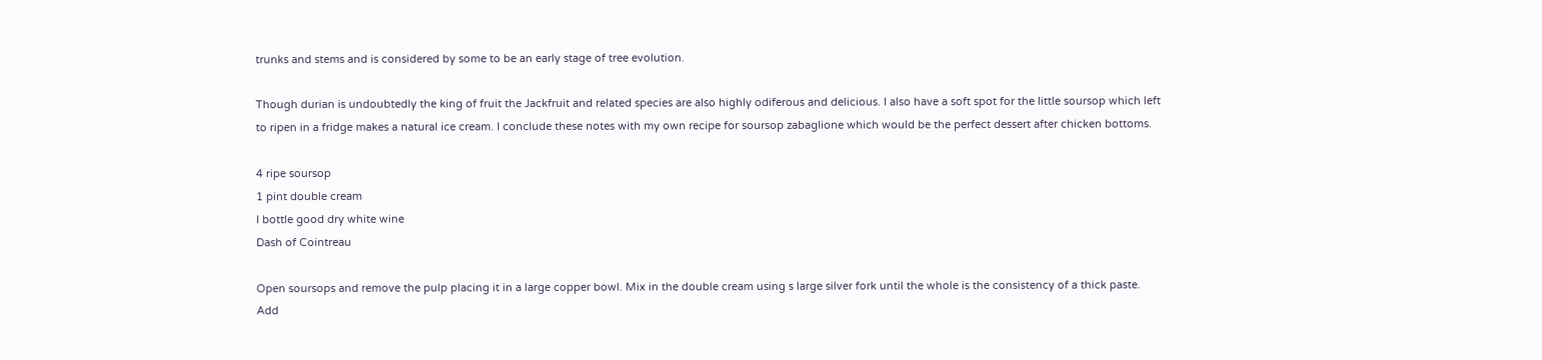trunks and stems and is considered by some to be an early stage of tree evolution.

Though durian is undoubtedly the king of fruit the Jackfruit and related species are also highly odiferous and delicious. I also have a soft spot for the little soursop which left to ripen in a fridge makes a natural ice cream. I conclude these notes with my own recipe for soursop zabaglione which would be the perfect dessert after chicken bottoms.

4 ripe soursop
1 pint double cream
I bottle good dry white wine
Dash of Cointreau

Open soursops and remove the pulp placing it in a large copper bowl. Mix in the double cream using s large silver fork until the whole is the consistency of a thick paste. Add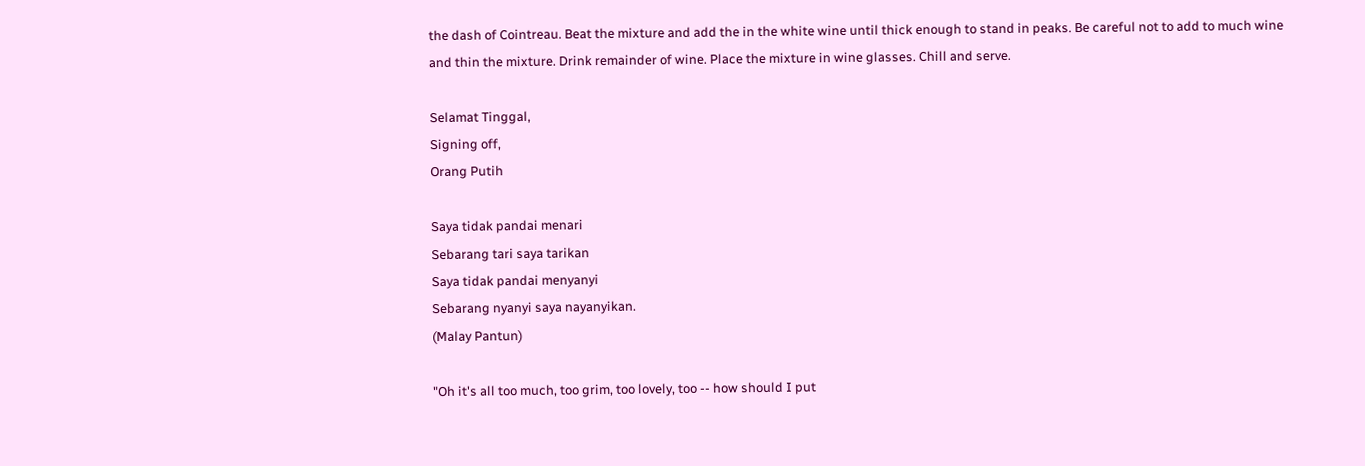the dash of Cointreau. Beat the mixture and add the in the white wine until thick enough to stand in peaks. Be careful not to add to much wine and thin the mixture. Drink remainder of wine. Place the mixture in wine glasses. Chill and serve.

Selamat Tinggal,
Signing off,
Orang Putih

Saya tidak pandai menari
Sebarang tari saya tarikan
Saya tidak pandai menyanyi
Sebarang nyanyi saya nayanyikan.
(Malay Pantun)

"Oh it's all too much, too grim, too lovely, too -- how should I put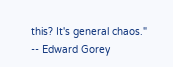this? It's general chaos." -- Edward Gorey